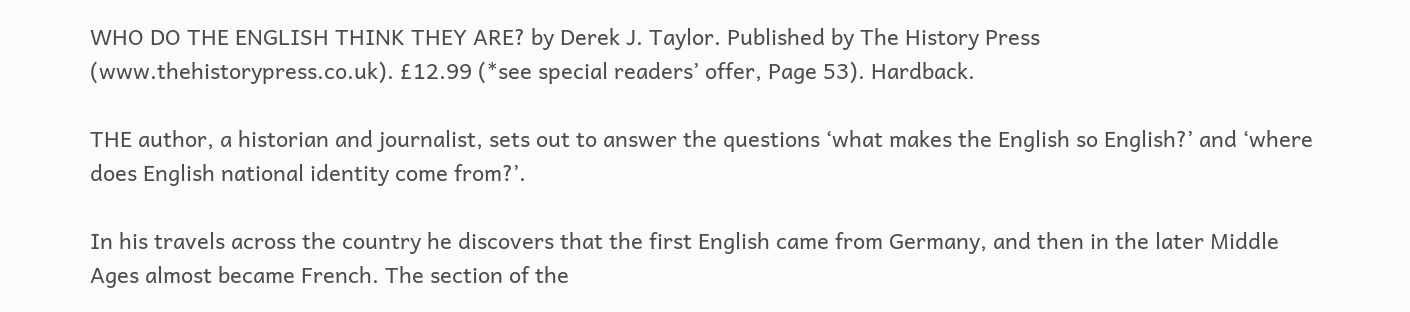WHO DO THE ENGLISH THINK THEY ARE? by Derek J. Taylor. Published by The History Press (www.thehistorypress.co.uk). £12.99 (*see special readers’ offer, Page 53). Hardback.

THE author, a historian and journalist, sets out to answer the questions ‘what makes the English so English?’ and ‘where does English national identity come from?’.

In his travels across the country he discovers that the first English came from Germany, and then in the later Middle Ages almost became French. The section of the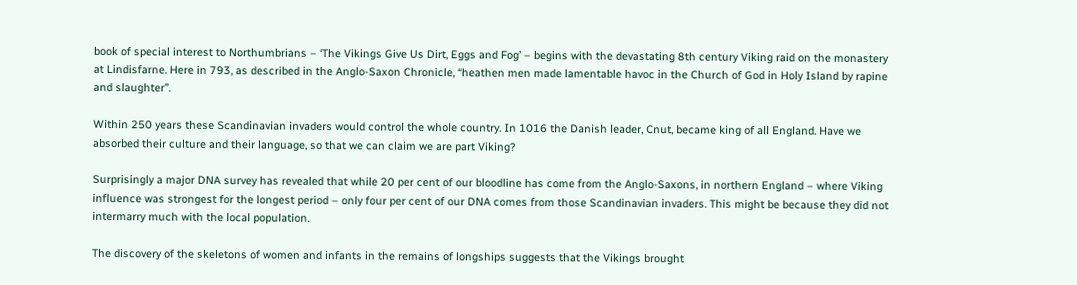book of special interest to Northumbrians – ‘The Vikings Give Us Dirt, Eggs and Fog’ – begins with the devastating 8th century Viking raid on the monastery at Lindisfarne. Here in 793, as described in the Anglo-Saxon Chronicle, “heathen men made lamentable havoc in the Church of God in Holy Island by rapine and slaughter”.

Within 250 years these Scandinavian invaders would control the whole country. In 1016 the Danish leader, Cnut, became king of all England. Have we absorbed their culture and their language, so that we can claim we are part Viking?

Surprisingly a major DNA survey has revealed that while 20 per cent of our bloodline has come from the Anglo-Saxons, in northern England – where Viking influence was strongest for the longest period – only four per cent of our DNA comes from those Scandinavian invaders. This might be because they did not intermarry much with the local population.

The discovery of the skeletons of women and infants in the remains of longships suggests that the Vikings brought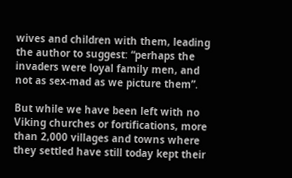wives and children with them, leading the author to suggest: “perhaps the invaders were loyal family men, and not as sex-mad as we picture them”.

But while we have been left with no Viking churches or fortifications, more than 2,000 villages and towns where they settled have still today kept their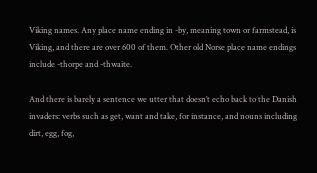Viking names. Any place name ending in -by, meaning town or farmstead, is Viking, and there are over 600 of them. Other old Norse place name endings include -thorpe and -thwaite.

And there is barely a sentence we utter that doesn’t echo back to the Danish invaders: verbs such as get, want and take, for instance, and nouns including dirt, egg, fog,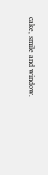cake, smile and window.